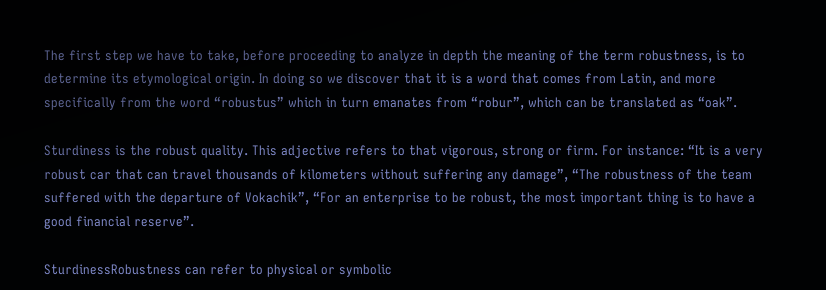The first step we have to take, before proceeding to analyze in depth the meaning of the term robustness, is to determine its etymological origin. In doing so we discover that it is a word that comes from Latin, and more specifically from the word “robustus” which in turn emanates from “robur”, which can be translated as “oak”.

Sturdiness is the robust quality. This adjective refers to that vigorous, strong or firm. For instance: “It is a very robust car that can travel thousands of kilometers without suffering any damage”, “The robustness of the team suffered with the departure of Vokachik”, “For an enterprise to be robust, the most important thing is to have a good financial reserve”.

SturdinessRobustness can refer to physical or symbolic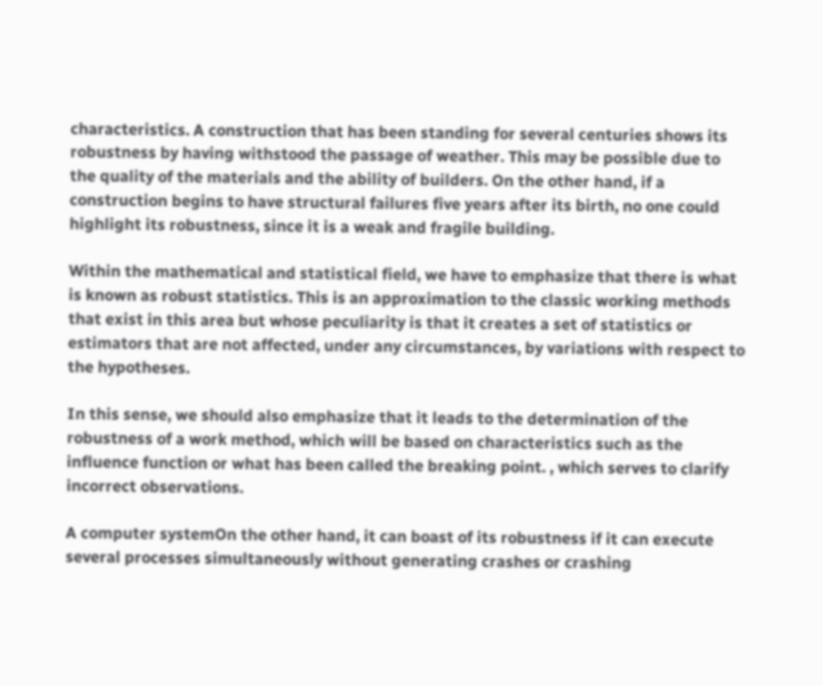characteristics. A construction that has been standing for several centuries shows its robustness by having withstood the passage of weather. This may be possible due to the quality of the materials and the ability of builders. On the other hand, if a construction begins to have structural failures five years after its birth, no one could highlight its robustness, since it is a weak and fragile building.

Within the mathematical and statistical field, we have to emphasize that there is what is known as robust statistics. This is an approximation to the classic working methods that exist in this area but whose peculiarity is that it creates a set of statistics or estimators that are not affected, under any circumstances, by variations with respect to the hypotheses.

In this sense, we should also emphasize that it leads to the determination of the robustness of a work method, which will be based on characteristics such as the influence function or what has been called the breaking point. , which serves to clarify incorrect observations.

A computer systemOn the other hand, it can boast of its robustness if it can execute several processes simultaneously without generating crashes or crashing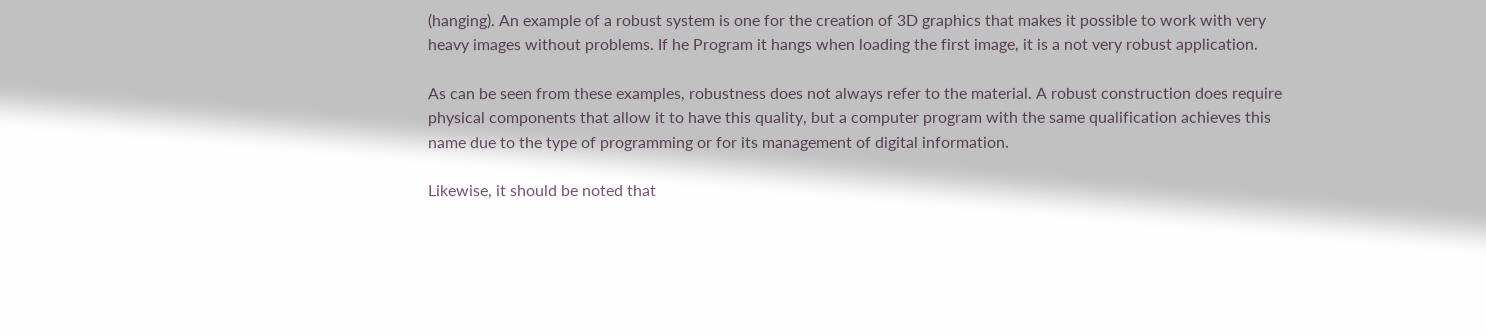(hanging). An example of a robust system is one for the creation of 3D graphics that makes it possible to work with very heavy images without problems. If he Program it hangs when loading the first image, it is a not very robust application.

As can be seen from these examples, robustness does not always refer to the material. A robust construction does require physical components that allow it to have this quality, but a computer program with the same qualification achieves this name due to the type of programming or for its management of digital information.

Likewise, it should be noted that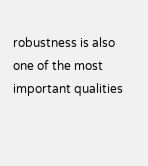robustness is also one of the most important qualities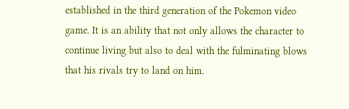established in the third generation of the Pokemon video game. It is an ability that not only allows the character to continue living but also to deal with the fulminating blows that his rivals try to land on him.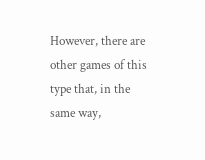However, there are other games of this type that, in the same way,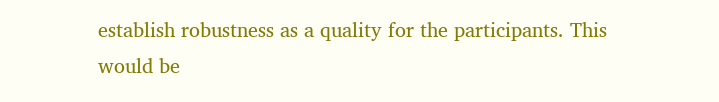establish robustness as a quality for the participants. This would be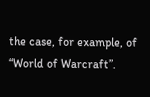the case, for example, of “World of Warcraft”.